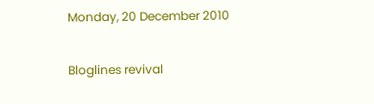Monday, 20 December 2010

Bloglines revival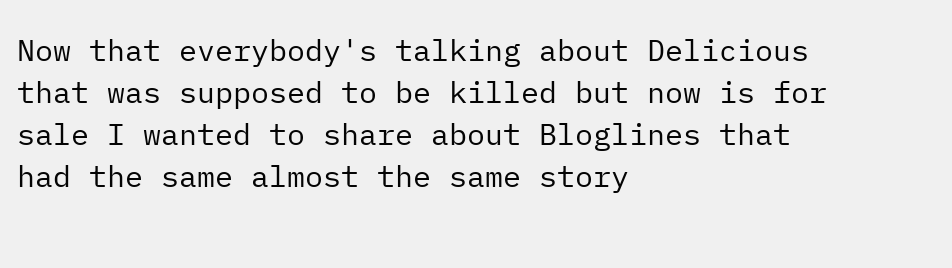Now that everybody's talking about Delicious that was supposed to be killed but now is for sale I wanted to share about Bloglines that had the same almost the same story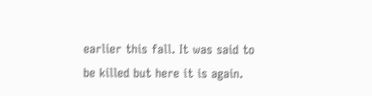earlier this fall. It was said to be killed but here it is again.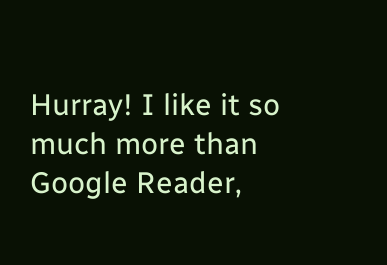Hurray! I like it so much more than Google Reader,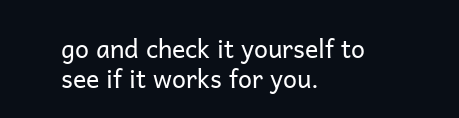go and check it yourself to see if it works for you.